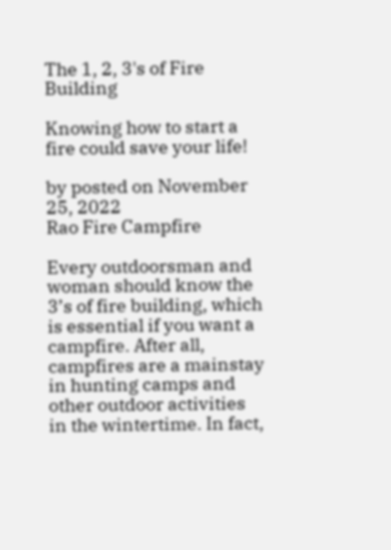The 1, 2, 3's of Fire Building

Knowing how to start a fire could save your life!

by posted on November 25, 2022
Rao Fire Campfire

Every outdoorsman and woman should know the 3’s of fire building, which is essential if you want a campfire. After all, campfires are a mainstay in hunting camps and other outdoor activities in the wintertime. In fact,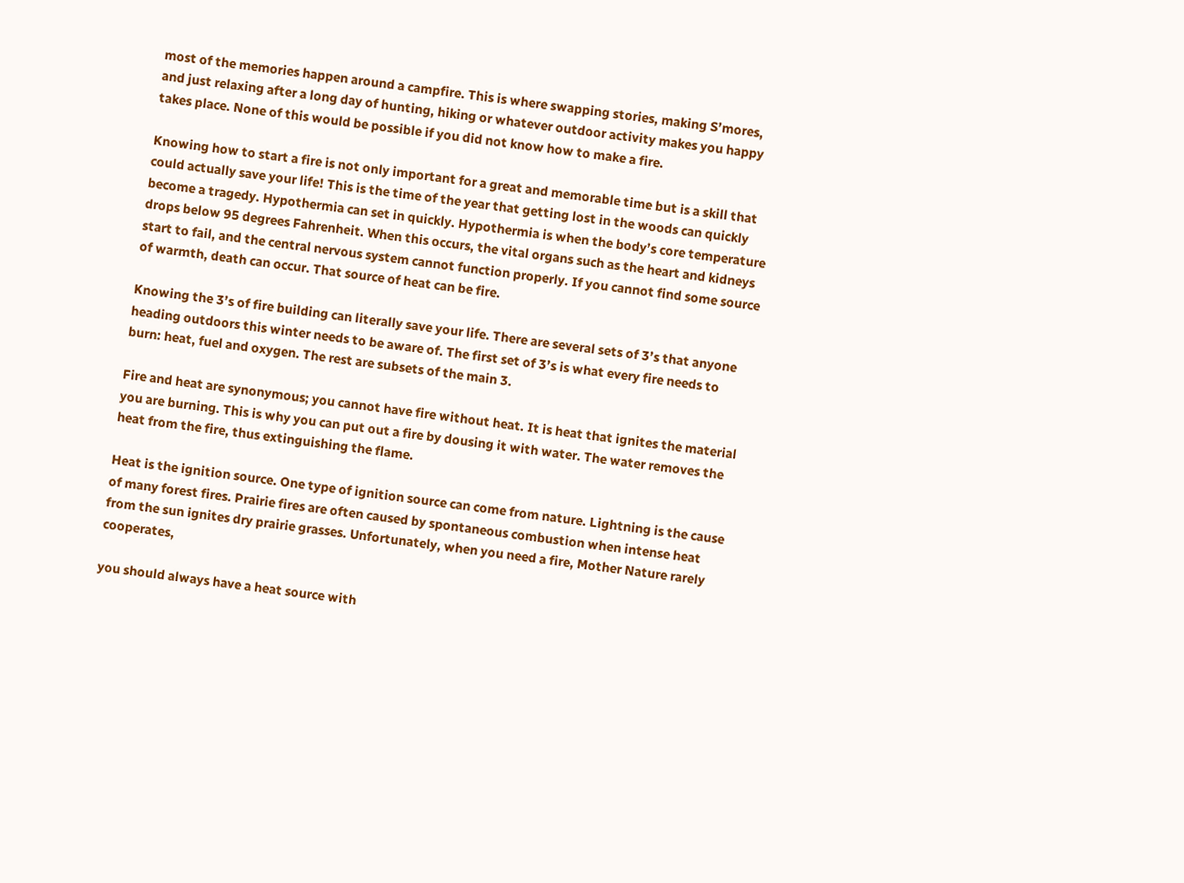most of the memories happen around a campfire. This is where swapping stories, making S’mores, and just relaxing after a long day of hunting, hiking or whatever outdoor activity makes you happy takes place. None of this would be possible if you did not know how to make a fire.

Knowing how to start a fire is not only important for a great and memorable time but is a skill that could actually save your life! This is the time of the year that getting lost in the woods can quickly become a tragedy. Hypothermia can set in quickly. Hypothermia is when the body’s core temperature drops below 95 degrees Fahrenheit. When this occurs, the vital organs such as the heart and kidneys start to fail, and the central nervous system cannot function properly. If you cannot find some source of warmth, death can occur. That source of heat can be fire.

Knowing the 3’s of fire building can literally save your life. There are several sets of 3’s that anyone heading outdoors this winter needs to be aware of. The first set of 3’s is what every fire needs to burn: heat, fuel and oxygen. The rest are subsets of the main 3.

Fire and heat are synonymous; you cannot have fire without heat. It is heat that ignites the material you are burning. This is why you can put out a fire by dousing it with water. The water removes the heat from the fire, thus extinguishing the flame.

Heat is the ignition source. One type of ignition source can come from nature. Lightning is the cause of many forest fires. Prairie fires are often caused by spontaneous combustion when intense heat from the sun ignites dry prairie grasses. Unfortunately, when you need a fire, Mother Nature rarely cooperates,

you should always have a heat source with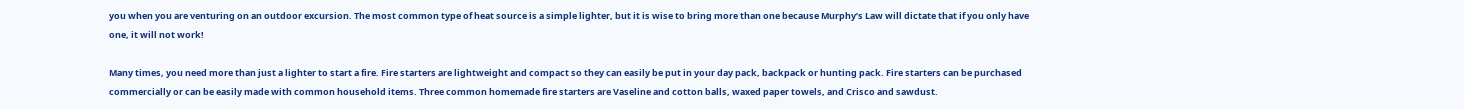you when you are venturing on an outdoor excursion. The most common type of heat source is a simple lighter, but it is wise to bring more than one because Murphy’s Law will dictate that if you only have one, it will not work!

Many times, you need more than just a lighter to start a fire. Fire starters are lightweight and compact so they can easily be put in your day pack, backpack or hunting pack. Fire starters can be purchased commercially or can be easily made with common household items. Three common homemade fire starters are Vaseline and cotton balls, waxed paper towels, and Crisco and sawdust.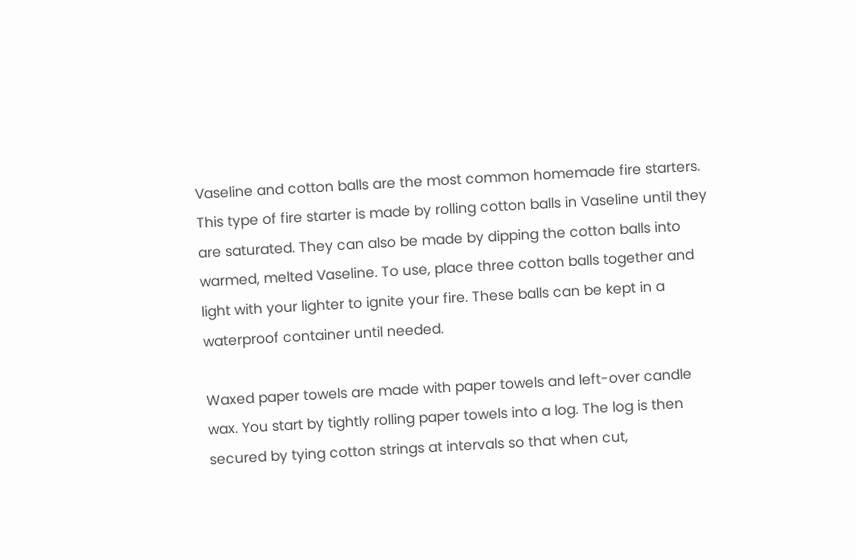Vaseline and cotton balls are the most common homemade fire starters. This type of fire starter is made by rolling cotton balls in Vaseline until they are saturated. They can also be made by dipping the cotton balls into warmed, melted Vaseline. To use, place three cotton balls together and light with your lighter to ignite your fire. These balls can be kept in a waterproof container until needed.

Waxed paper towels are made with paper towels and left-over candle wax. You start by tightly rolling paper towels into a log. The log is then secured by tying cotton strings at intervals so that when cut,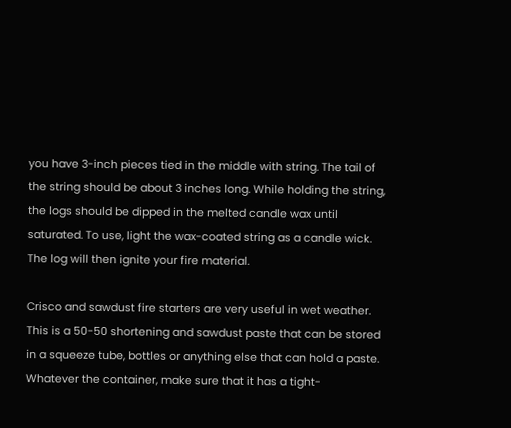you have 3-inch pieces tied in the middle with string. The tail of the string should be about 3 inches long. While holding the string, the logs should be dipped in the melted candle wax until saturated. To use, light the wax-coated string as a candle wick. The log will then ignite your fire material.

Crisco and sawdust fire starters are very useful in wet weather. This is a 50-50 shortening and sawdust paste that can be stored in a squeeze tube, bottles or anything else that can hold a paste. Whatever the container, make sure that it has a tight-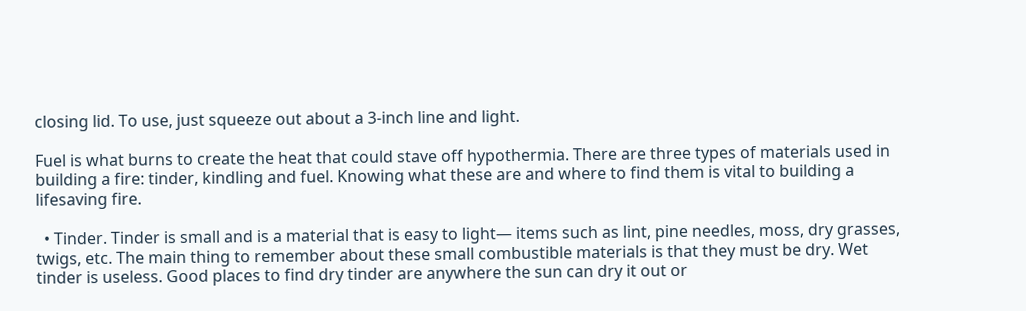closing lid. To use, just squeeze out about a 3-inch line and light.

Fuel is what burns to create the heat that could stave off hypothermia. There are three types of materials used in building a fire: tinder, kindling and fuel. Knowing what these are and where to find them is vital to building a lifesaving fire.

  • Tinder. Tinder is small and is a material that is easy to light— items such as lint, pine needles, moss, dry grasses, twigs, etc. The main thing to remember about these small combustible materials is that they must be dry. Wet tinder is useless. Good places to find dry tinder are anywhere the sun can dry it out or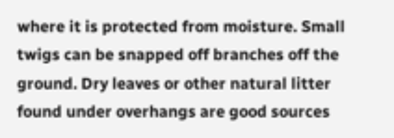where it is protected from moisture. Small twigs can be snapped off branches off the ground. Dry leaves or other natural litter found under overhangs are good sources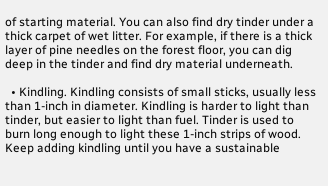of starting material. You can also find dry tinder under a thick carpet of wet litter. For example, if there is a thick layer of pine needles on the forest floor, you can dig deep in the tinder and find dry material underneath.

  • Kindling. Kindling consists of small sticks, usually less than 1-inch in diameter. Kindling is harder to light than tinder, but easier to light than fuel. Tinder is used to burn long enough to light these 1-inch strips of wood. Keep adding kindling until you have a sustainable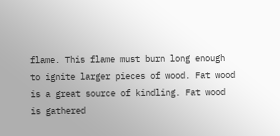flame. This flame must burn long enough to ignite larger pieces of wood. Fat wood is a great source of kindling. Fat wood is gathered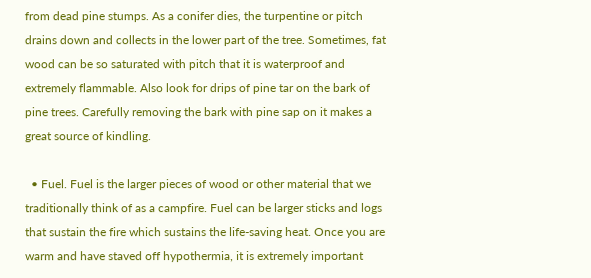from dead pine stumps. As a conifer dies, the turpentine or pitch drains down and collects in the lower part of the tree. Sometimes, fat wood can be so saturated with pitch that it is waterproof and extremely flammable. Also look for drips of pine tar on the bark of pine trees. Carefully removing the bark with pine sap on it makes a great source of kindling.

  • Fuel. Fuel is the larger pieces of wood or other material that we traditionally think of as a campfire. Fuel can be larger sticks and logs that sustain the fire which sustains the life-saving heat. Once you are warm and have staved off hypothermia, it is extremely important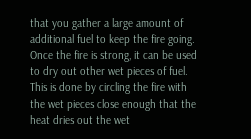that you gather a large amount of additional fuel to keep the fire going. Once the fire is strong, it can be used to dry out other wet pieces of fuel. This is done by circling the fire with the wet pieces close enough that the heat dries out the wet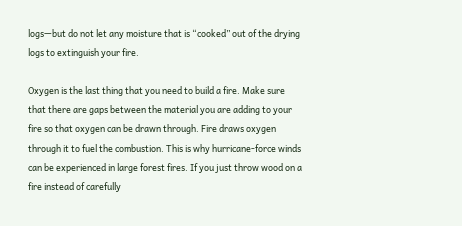logs—but do not let any moisture that is “cooked” out of the drying logs to extinguish your fire.

Oxygen is the last thing that you need to build a fire. Make sure that there are gaps between the material you are adding to your fire so that oxygen can be drawn through. Fire draws oxygen through it to fuel the combustion. This is why hurricane-force winds can be experienced in large forest fires. If you just throw wood on a fire instead of carefully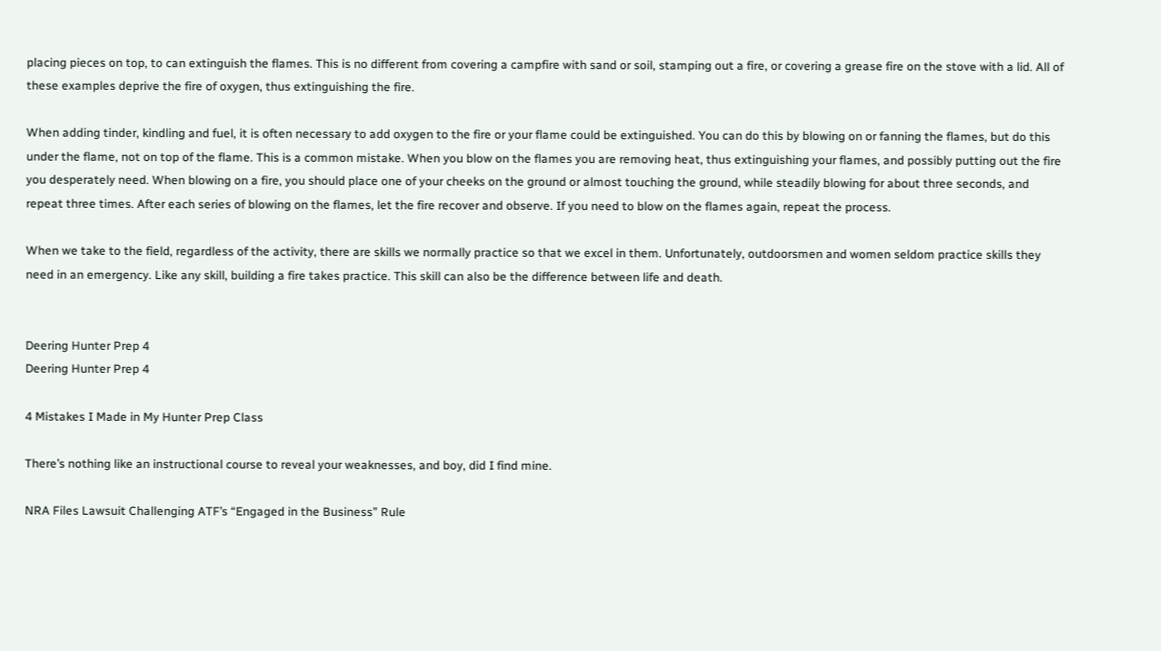placing pieces on top, to can extinguish the flames. This is no different from covering a campfire with sand or soil, stamping out a fire, or covering a grease fire on the stove with a lid. All of these examples deprive the fire of oxygen, thus extinguishing the fire.

When adding tinder, kindling and fuel, it is often necessary to add oxygen to the fire or your flame could be extinguished. You can do this by blowing on or fanning the flames, but do this under the flame, not on top of the flame. This is a common mistake. When you blow on the flames you are removing heat, thus extinguishing your flames, and possibly putting out the fire you desperately need. When blowing on a fire, you should place one of your cheeks on the ground or almost touching the ground, while steadily blowing for about three seconds, and repeat three times. After each series of blowing on the flames, let the fire recover and observe. If you need to blow on the flames again, repeat the process.

When we take to the field, regardless of the activity, there are skills we normally practice so that we excel in them. Unfortunately, outdoorsmen and women seldom practice skills they need in an emergency. Like any skill, building a fire takes practice. This skill can also be the difference between life and death.


Deering Hunter Prep 4
Deering Hunter Prep 4

4 Mistakes I Made in My Hunter Prep Class

There’s nothing like an instructional course to reveal your weaknesses, and boy, did I find mine.

NRA Files Lawsuit Challenging ATF’s “Engaged in the Business” Rule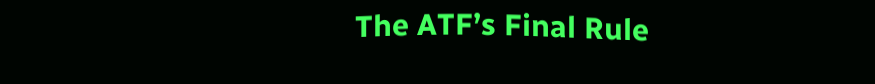The ATF’s Final Rule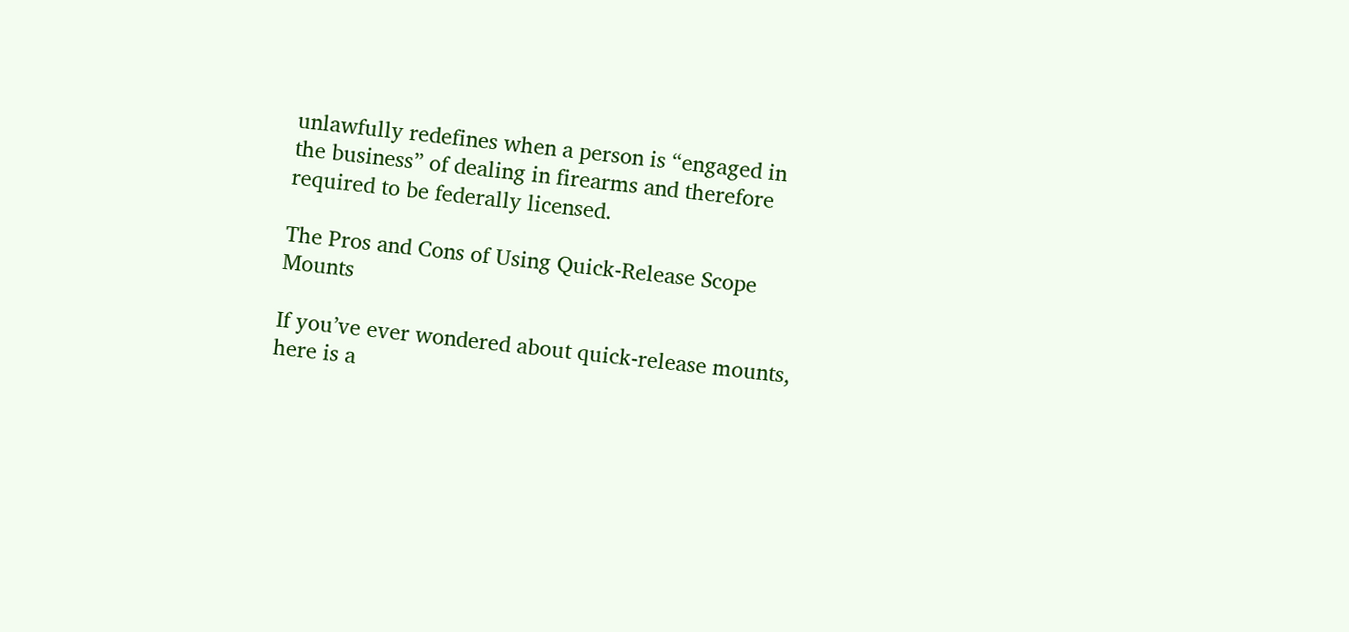unlawfully redefines when a person is “engaged in the business” of dealing in firearms and therefore required to be federally licensed.

The Pros and Cons of Using Quick-Release Scope Mounts

If you’ve ever wondered about quick-release mounts, here is a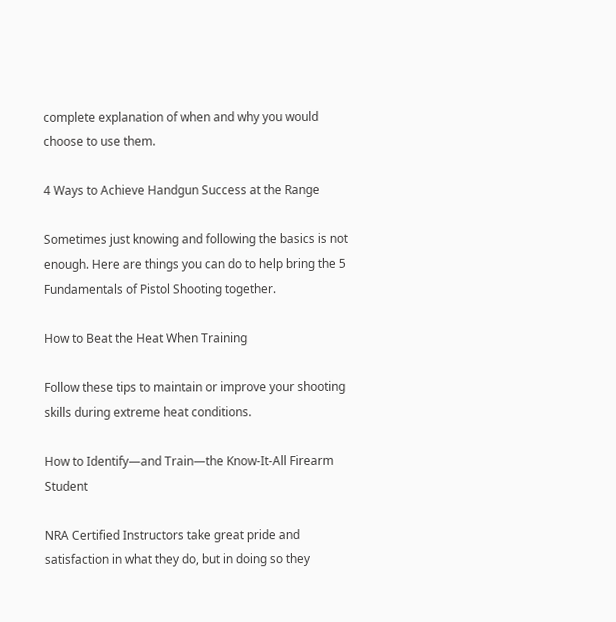complete explanation of when and why you would choose to use them.

4 Ways to Achieve Handgun Success at the Range

Sometimes just knowing and following the basics is not enough. Here are things you can do to help bring the 5 Fundamentals of Pistol Shooting together.

How to Beat the Heat When Training

Follow these tips to maintain or improve your shooting skills during extreme heat conditions.

How to Identify—and Train—the Know-It-All Firearm Student

NRA Certified Instructors take great pride and satisfaction in what they do, but in doing so they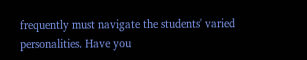frequently must navigate the students' varied personalities. Have you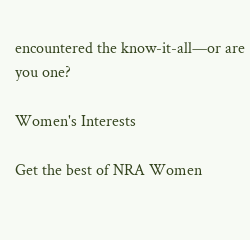encountered the know-it-all—or are you one?

Women's Interests

Get the best of NRA Women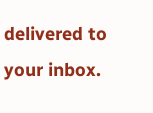delivered to your inbox.